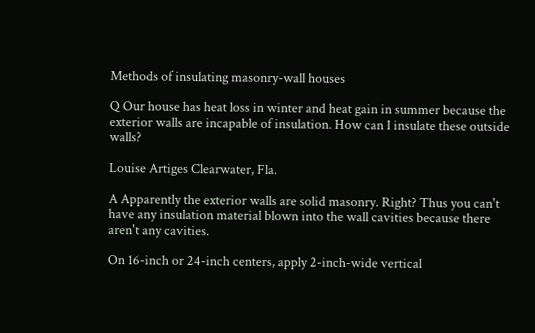Methods of insulating masonry-wall houses

Q Our house has heat loss in winter and heat gain in summer because the exterior walls are incapable of insulation. How can I insulate these outside walls?

Louise Artiges Clearwater, Fla.

A Apparently the exterior walls are solid masonry. Right? Thus you can't have any insulation material blown into the wall cavities because there aren't any cavities.

On 16-inch or 24-inch centers, apply 2-inch-wide vertical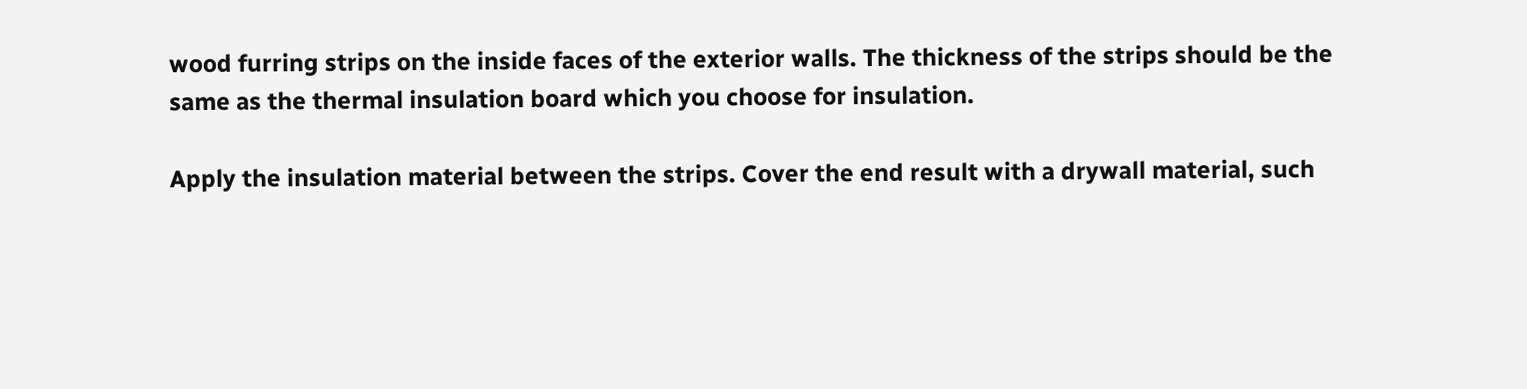wood furring strips on the inside faces of the exterior walls. The thickness of the strips should be the same as the thermal insulation board which you choose for insulation.

Apply the insulation material between the strips. Cover the end result with a drywall material, such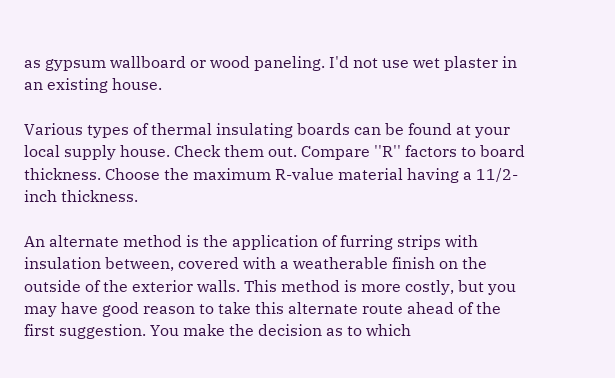as gypsum wallboard or wood paneling. I'd not use wet plaster in an existing house.

Various types of thermal insulating boards can be found at your local supply house. Check them out. Compare ''R'' factors to board thickness. Choose the maximum R-value material having a 11/2-inch thickness.

An alternate method is the application of furring strips with insulation between, covered with a weatherable finish on the outside of the exterior walls. This method is more costly, but you may have good reason to take this alternate route ahead of the first suggestion. You make the decision as to which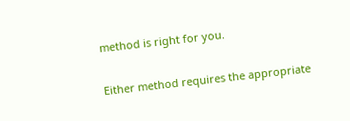method is right for you.

Either method requires the appropriate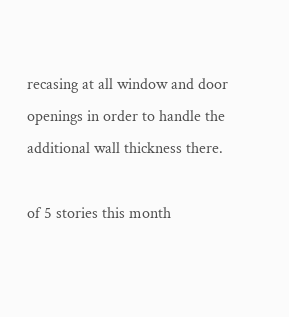recasing at all window and door openings in order to handle the additional wall thickness there.

of 5 stories this month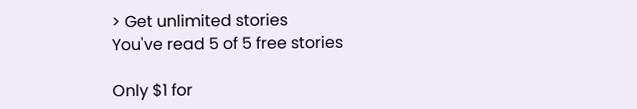> Get unlimited stories
You've read 5 of 5 free stories

Only $1 for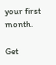your first month.

Get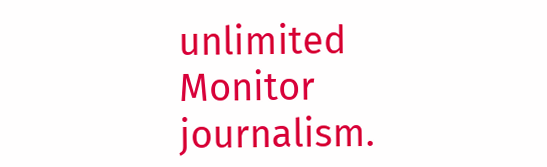unlimited Monitor journalism.